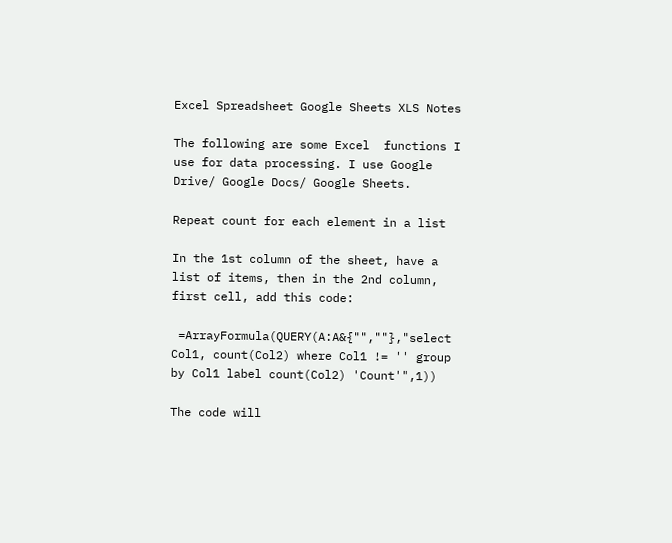Excel Spreadsheet Google Sheets XLS Notes

The following are some Excel  functions I use for data processing. I use Google Drive/ Google Docs/ Google Sheets.

Repeat count for each element in a list

In the 1st column of the sheet, have a list of items, then in the 2nd column, first cell, add this code:

 =ArrayFormula(QUERY(A:A&{"",""},"select Col1, count(Col2) where Col1 != '' group by Col1 label count(Col2) 'Count'",1))

The code will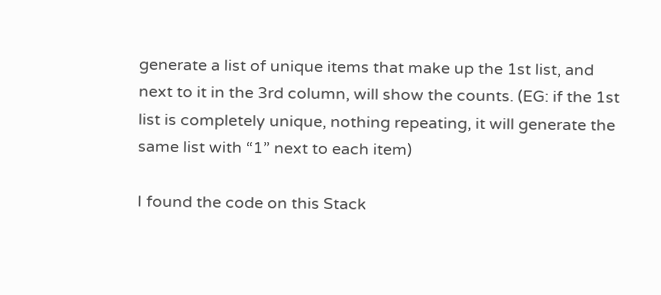generate a list of unique items that make up the 1st list, and next to it in the 3rd column, will show the counts. (EG: if the 1st list is completely unique, nothing repeating, it will generate the same list with “1” next to each item)

I found the code on this Stack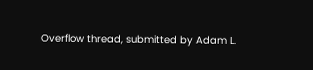Overflow thread, submitted by Adam L.